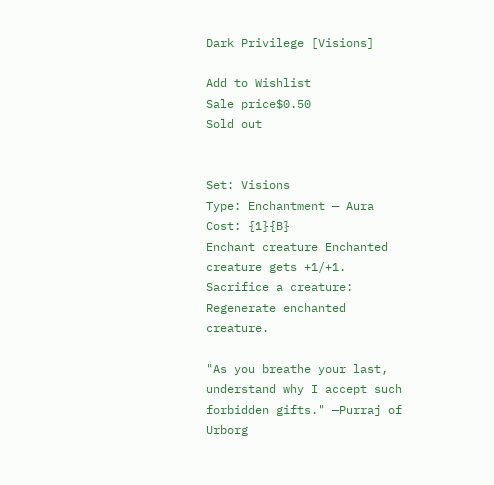Dark Privilege [Visions]

Add to Wishlist
Sale price$0.50
Sold out


Set: Visions
Type: Enchantment — Aura
Cost: {1}{B}
Enchant creature Enchanted creature gets +1/+1. Sacrifice a creature: Regenerate enchanted creature.

"As you breathe your last, understand why I accept such forbidden gifts." —Purraj of Urborg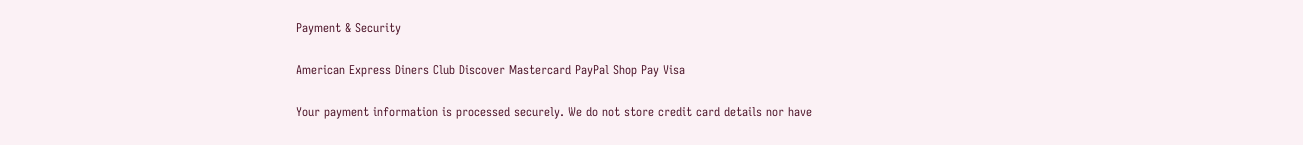Payment & Security

American Express Diners Club Discover Mastercard PayPal Shop Pay Visa

Your payment information is processed securely. We do not store credit card details nor have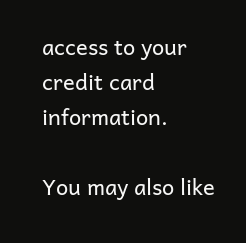access to your credit card information.

You may also like